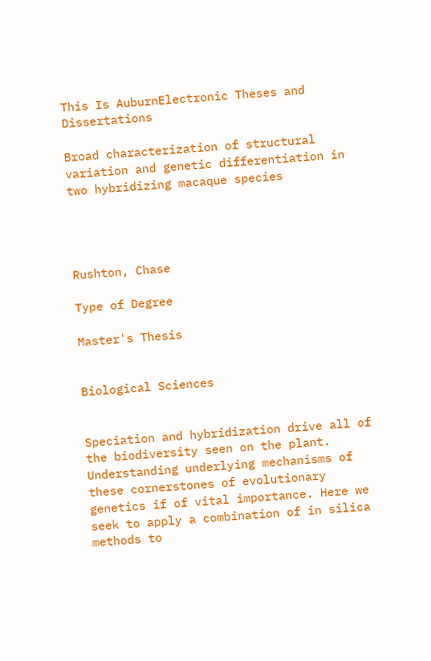This Is AuburnElectronic Theses and Dissertations

Broad characterization of structural variation and genetic differentiation in two hybridizing macaque species




Rushton, Chase

Type of Degree

Master's Thesis


Biological Sciences


Speciation and hybridization drive all of the biodiversity seen on the plant. Understanding underlying mechanisms of these cornerstones of evolutionary genetics if of vital importance. Here we seek to apply a combination of in silica methods to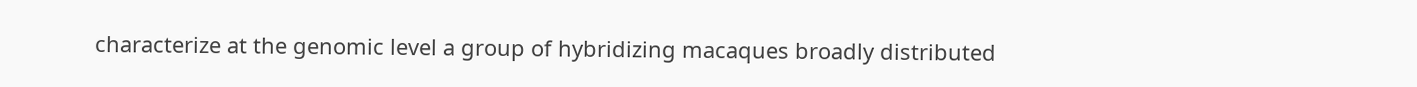characterize at the genomic level a group of hybridizing macaques broadly distributed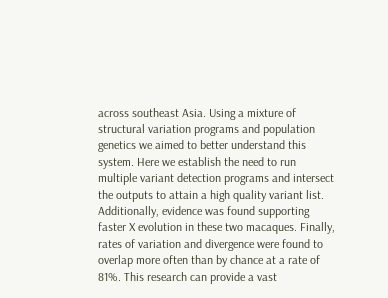across southeast Asia. Using a mixture of structural variation programs and population genetics we aimed to better understand this system. Here we establish the need to run multiple variant detection programs and intersect the outputs to attain a high quality variant list. Additionally, evidence was found supporting faster X evolution in these two macaques. Finally, rates of variation and divergence were found to overlap more often than by chance at a rate of 81%. This research can provide a vast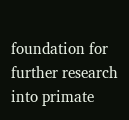foundation for further research into primate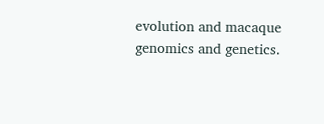evolution and macaque genomics and genetics.